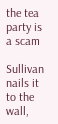the tea party is a scam

Sullivan nails it to the wall,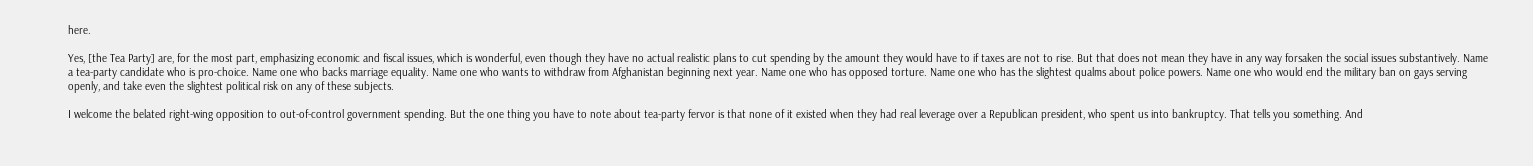here.

Yes, [the Tea Party] are, for the most part, emphasizing economic and fiscal issues, which is wonderful, even though they have no actual realistic plans to cut spending by the amount they would have to if taxes are not to rise. But that does not mean they have in any way forsaken the social issues substantively. Name a tea-party candidate who is pro-choice. Name one who backs marriage equality. Name one who wants to withdraw from Afghanistan beginning next year. Name one who has opposed torture. Name one who has the slightest qualms about police powers. Name one who would end the military ban on gays serving openly, and take even the slightest political risk on any of these subjects.

I welcome the belated right-wing opposition to out-of-control government spending. But the one thing you have to note about tea-party fervor is that none of it existed when they had real leverage over a Republican president, who spent us into bankruptcy. That tells you something. And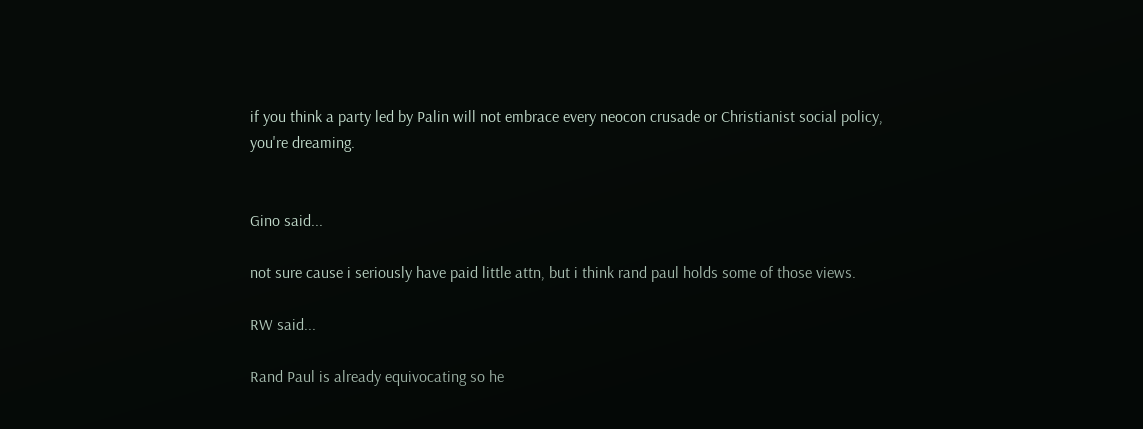if you think a party led by Palin will not embrace every neocon crusade or Christianist social policy, you're dreaming.


Gino said...

not sure cause i seriously have paid little attn, but i think rand paul holds some of those views.

RW said...

Rand Paul is already equivocating so he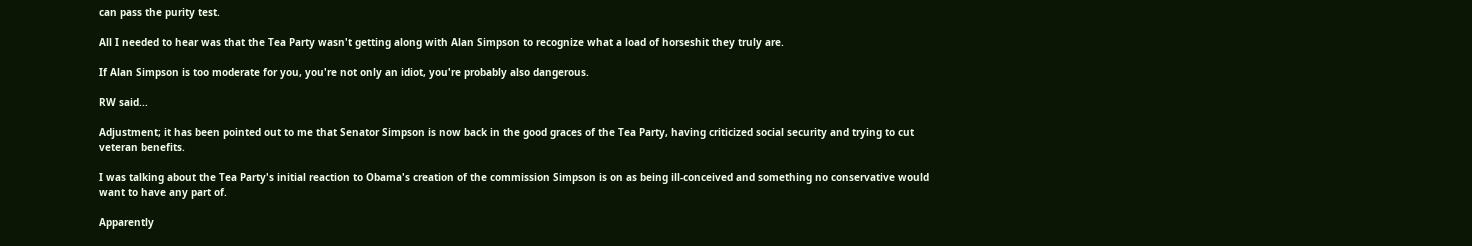can pass the purity test.

All I needed to hear was that the Tea Party wasn't getting along with Alan Simpson to recognize what a load of horseshit they truly are.

If Alan Simpson is too moderate for you, you're not only an idiot, you're probably also dangerous.

RW said...

Adjustment; it has been pointed out to me that Senator Simpson is now back in the good graces of the Tea Party, having criticized social security and trying to cut veteran benefits.

I was talking about the Tea Party's initial reaction to Obama's creation of the commission Simpson is on as being ill-conceived and something no conservative would want to have any part of.

Apparently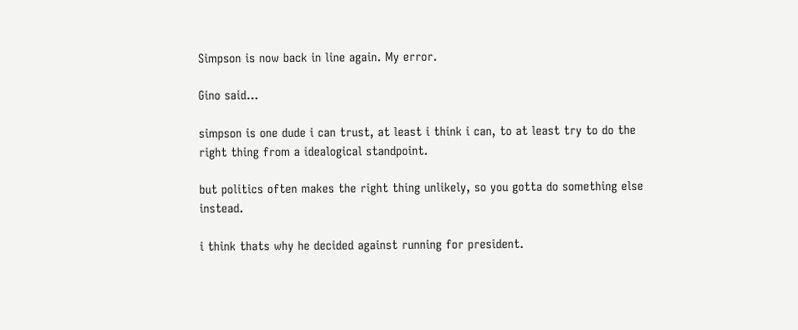Simpson is now back in line again. My error.

Gino said...

simpson is one dude i can trust, at least i think i can, to at least try to do the right thing from a idealogical standpoint.

but politics often makes the right thing unlikely, so you gotta do something else instead.

i think thats why he decided against running for president.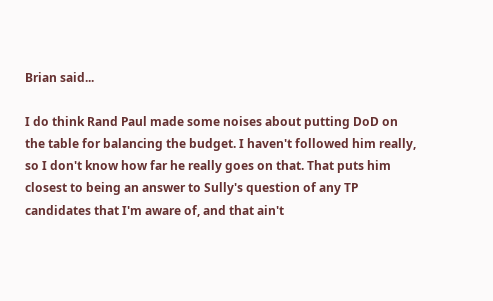Brian said...

I do think Rand Paul made some noises about putting DoD on the table for balancing the budget. I haven't followed him really, so I don't know how far he really goes on that. That puts him closest to being an answer to Sully's question of any TP candidates that I'm aware of, and that ain't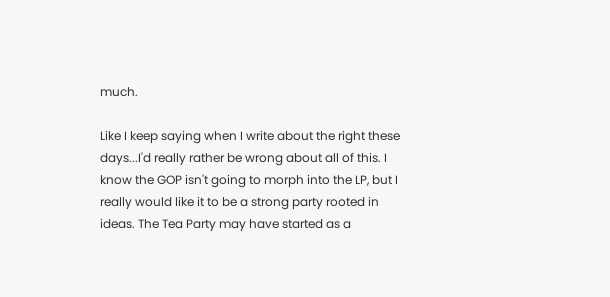much.

Like I keep saying when I write about the right these days...I'd really rather be wrong about all of this. I know the GOP isn't going to morph into the LP, but I really would like it to be a strong party rooted in ideas. The Tea Party may have started as a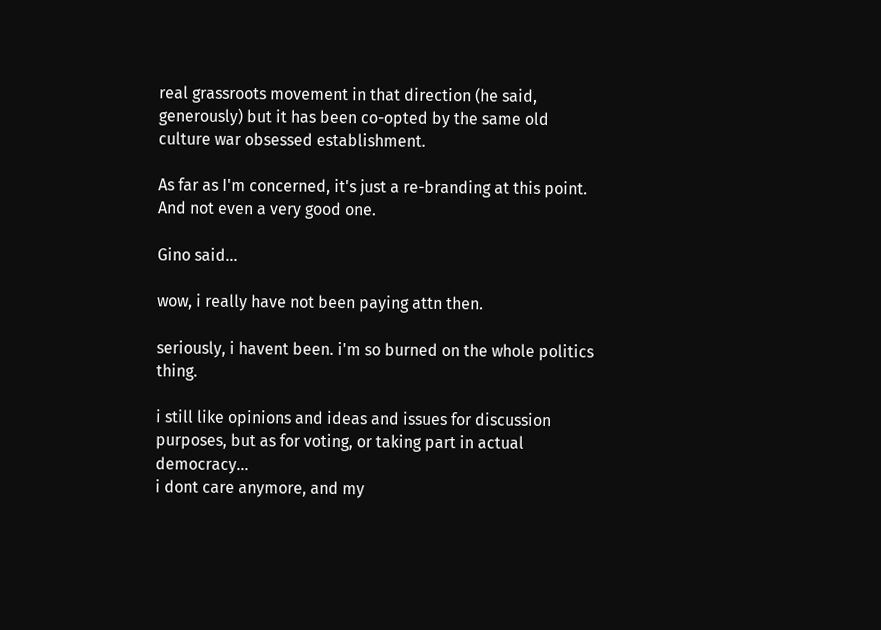real grassroots movement in that direction (he said, generously) but it has been co-opted by the same old culture war obsessed establishment.

As far as I'm concerned, it's just a re-branding at this point. And not even a very good one.

Gino said...

wow, i really have not been paying attn then.

seriously, i havent been. i'm so burned on the whole politics thing.

i still like opinions and ideas and issues for discussion purposes, but as for voting, or taking part in actual democracy...
i dont care anymore, and my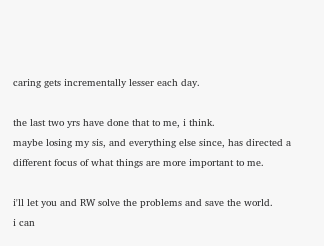caring gets incrementally lesser each day.

the last two yrs have done that to me, i think.
maybe losing my sis, and everything else since, has directed a different focus of what things are more important to me.

i'll let you and RW solve the problems and save the world.
i can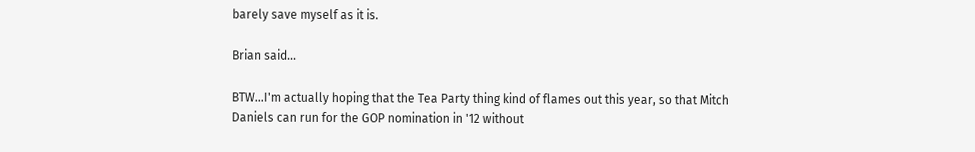barely save myself as it is.

Brian said...

BTW...I'm actually hoping that the Tea Party thing kind of flames out this year, so that Mitch Daniels can run for the GOP nomination in '12 without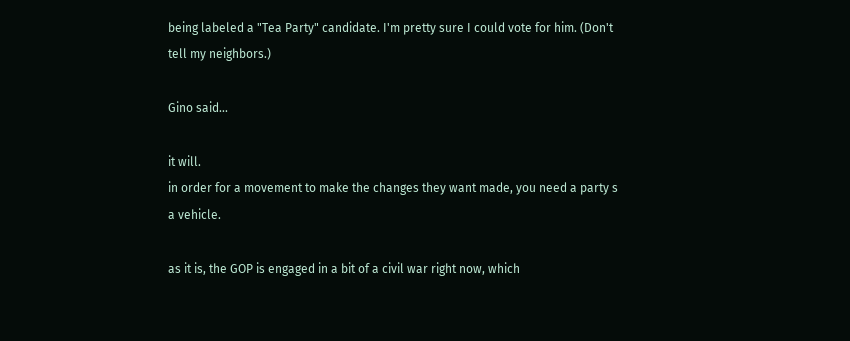being labeled a "Tea Party" candidate. I'm pretty sure I could vote for him. (Don't tell my neighbors.)

Gino said...

it will.
in order for a movement to make the changes they want made, you need a party s a vehicle.

as it is, the GOP is engaged in a bit of a civil war right now, which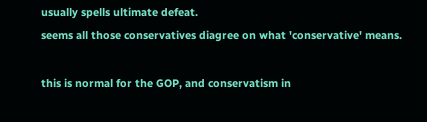usually spells ultimate defeat.
seems all those conservatives diagree on what 'conservative' means.

this is normal for the GOP, and conservatism in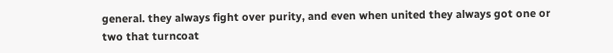general. they always fight over purity, and even when united they always got one or two that turncoat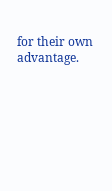for their own advantage.